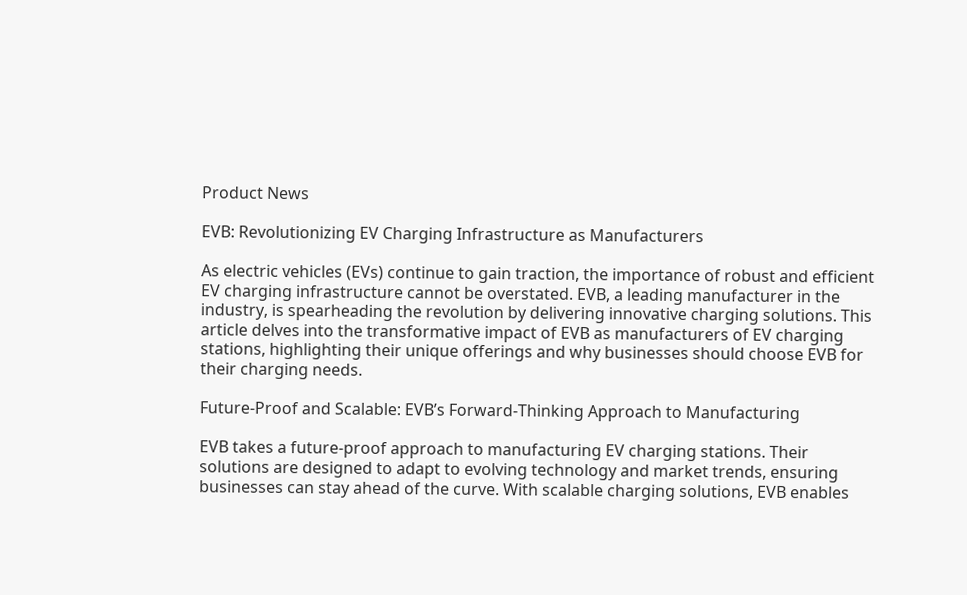Product News

EVB: Revolutionizing EV Charging Infrastructure as Manufacturers

As electric vehicles (EVs) continue to gain traction, the importance of robust and efficient EV charging infrastructure cannot be overstated. EVB, a leading manufacturer in the industry, is spearheading the revolution by delivering innovative charging solutions. This article delves into the transformative impact of EVB as manufacturers of EV charging stations, highlighting their unique offerings and why businesses should choose EVB for their charging needs.

Future-Proof and Scalable: EVB’s Forward-Thinking Approach to Manufacturing

EVB takes a future-proof approach to manufacturing EV charging stations. Their solutions are designed to adapt to evolving technology and market trends, ensuring businesses can stay ahead of the curve. With scalable charging solutions, EVB enables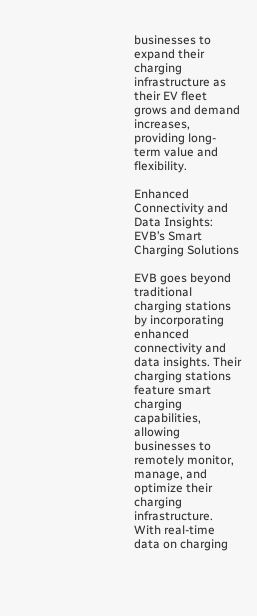businesses to expand their charging infrastructure as their EV fleet grows and demand increases, providing long-term value and flexibility.

Enhanced Connectivity and Data Insights: EVB’s Smart Charging Solutions

EVB goes beyond traditional charging stations by incorporating enhanced connectivity and data insights. Their charging stations feature smart charging capabilities, allowing businesses to remotely monitor, manage, and optimize their charging infrastructure. With real-time data on charging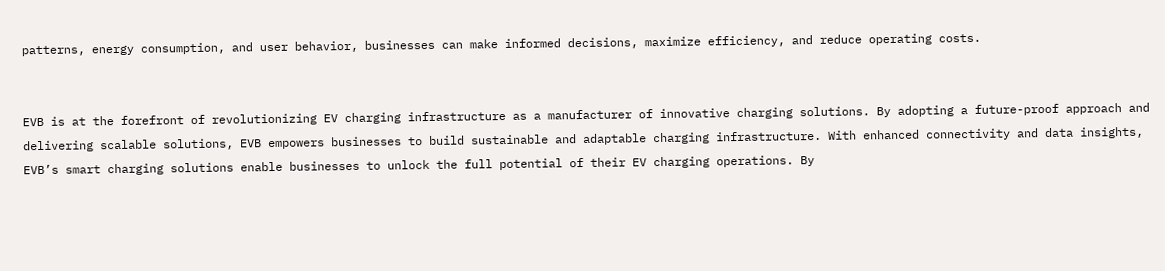patterns, energy consumption, and user behavior, businesses can make informed decisions, maximize efficiency, and reduce operating costs.


EVB is at the forefront of revolutionizing EV charging infrastructure as a manufacturer of innovative charging solutions. By adopting a future-proof approach and delivering scalable solutions, EVB empowers businesses to build sustainable and adaptable charging infrastructure. With enhanced connectivity and data insights, EVB’s smart charging solutions enable businesses to unlock the full potential of their EV charging operations. By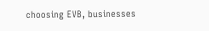choosing EVB, businesses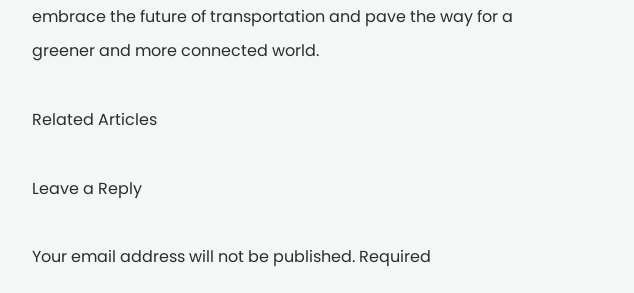embrace the future of transportation and pave the way for a greener and more connected world.

Related Articles

Leave a Reply

Your email address will not be published. Required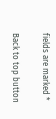fields are marked *

Back to top button